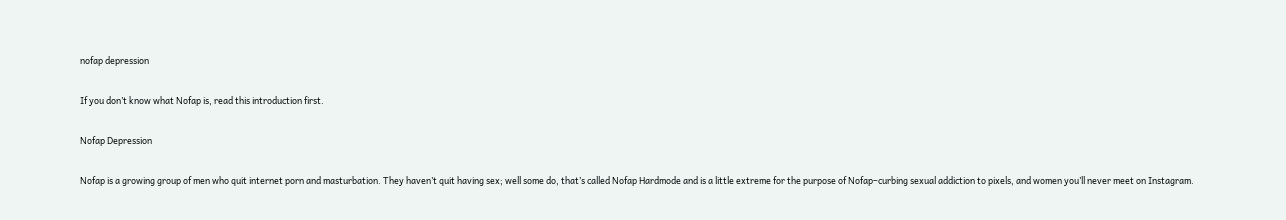nofap depression

If you don’t know what Nofap is, read this introduction first.

Nofap Depression

Nofap is a growing group of men who quit internet porn and masturbation. They haven’t quit having sex; well some do, that’s called Nofap Hardmode and is a little extreme for the purpose of Nofap–curbing sexual addiction to pixels, and women you’ll never meet on Instagram.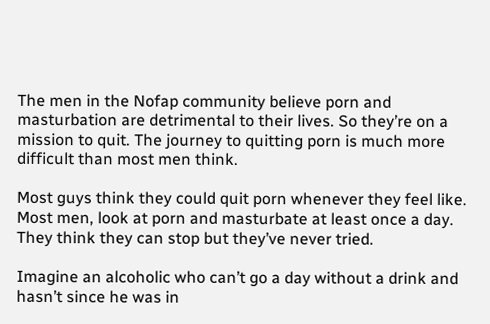The men in the Nofap community believe porn and masturbation are detrimental to their lives. So they’re on a mission to quit. The journey to quitting porn is much more difficult than most men think.

Most guys think they could quit porn whenever they feel like. Most men, look at porn and masturbate at least once a day. They think they can stop but they’ve never tried.

Imagine an alcoholic who can’t go a day without a drink and hasn’t since he was in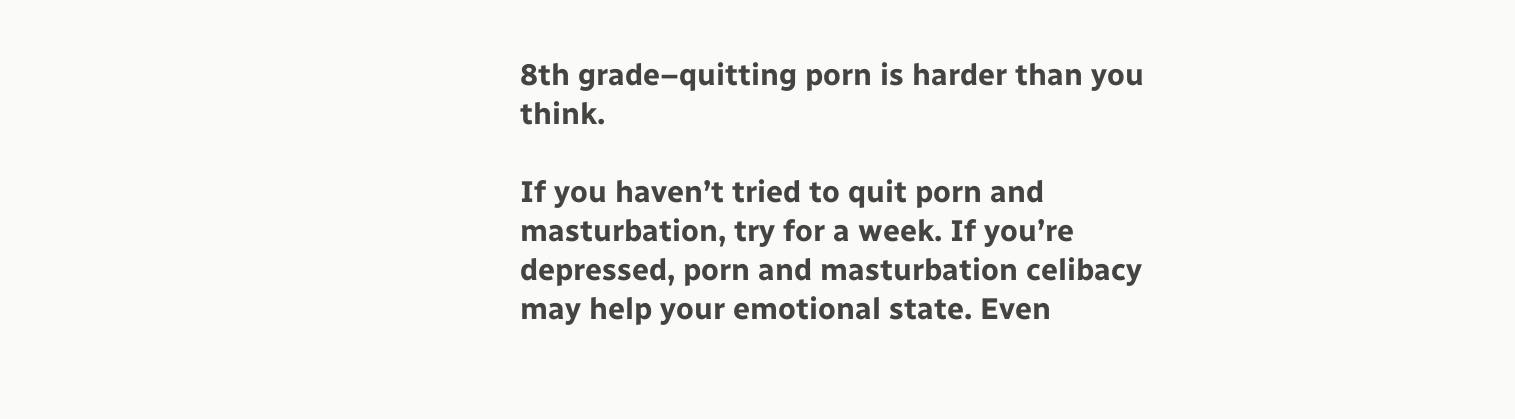8th grade–quitting porn is harder than you think.

If you haven’t tried to quit porn and masturbation, try for a week. If you’re depressed, porn and masturbation celibacy may help your emotional state. Even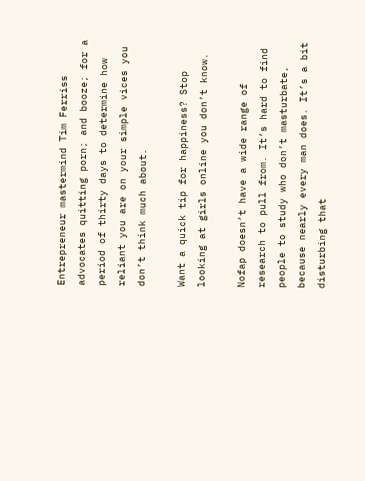Entrepreneur mastermind Tim Ferriss advocates quitting porn; and booze; for a period of thirty days to determine how reliant you are on your simple vices you don’t think much about.

Want a quick tip for happiness? Stop looking at girls online you don’t know.

Nofap doesn’t have a wide range of research to pull from. It’s hard to find people to study who don’t masturbate, because nearly every man does. It’s a bit disturbing that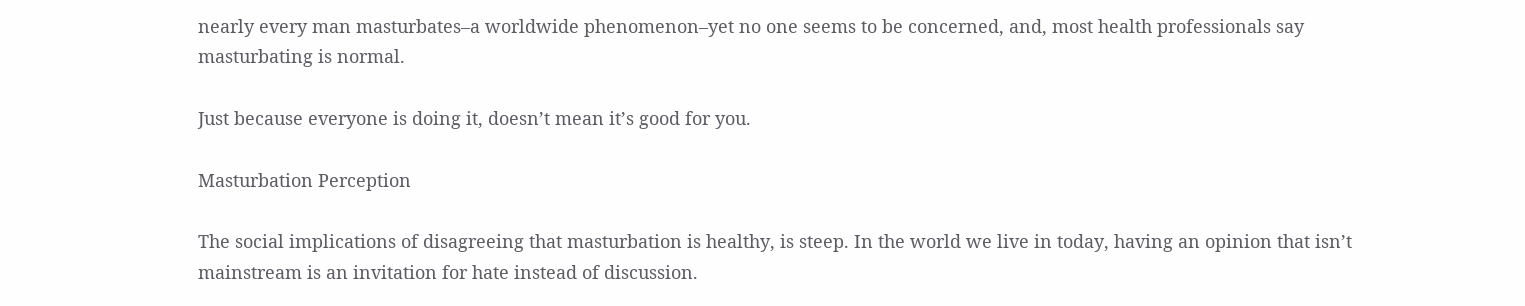nearly every man masturbates–a worldwide phenomenon–yet no one seems to be concerned, and, most health professionals say masturbating is normal.

Just because everyone is doing it, doesn’t mean it’s good for you.

Masturbation Perception

The social implications of disagreeing that masturbation is healthy, is steep. In the world we live in today, having an opinion that isn’t mainstream is an invitation for hate instead of discussion.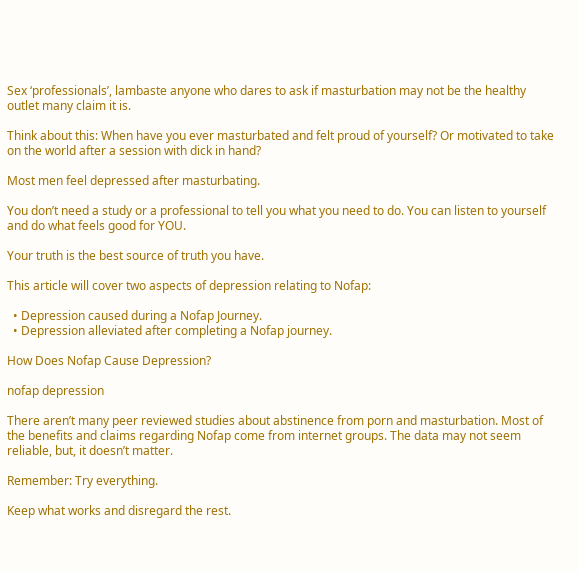Sex ‘professionals’, lambaste anyone who dares to ask if masturbation may not be the healthy outlet many claim it is.

Think about this: When have you ever masturbated and felt proud of yourself? Or motivated to take on the world after a session with dick in hand?

Most men feel depressed after masturbating.

You don’t need a study or a professional to tell you what you need to do. You can listen to yourself and do what feels good for YOU.

Your truth is the best source of truth you have.

This article will cover two aspects of depression relating to Nofap:

  • Depression caused during a Nofap Journey.
  • Depression alleviated after completing a Nofap journey.

How Does Nofap Cause Depression?

nofap depression

There aren’t many peer reviewed studies about abstinence from porn and masturbation. Most of the benefits and claims regarding Nofap come from internet groups. The data may not seem reliable, but, it doesn’t matter.

Remember: Try everything.

Keep what works and disregard the rest.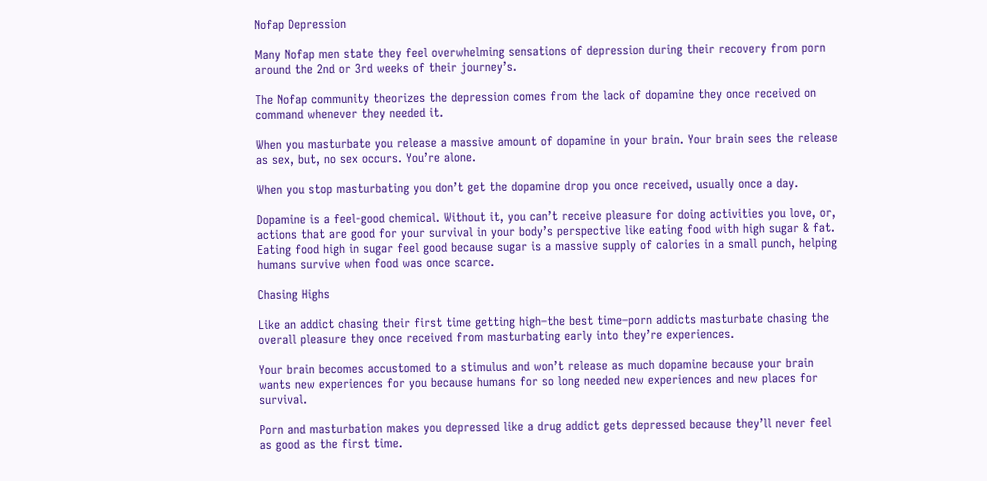Nofap Depression

Many Nofap men state they feel overwhelming sensations of depression during their recovery from porn around the 2nd or 3rd weeks of their journey’s.

The Nofap community theorizes the depression comes from the lack of dopamine they once received on command whenever they needed it.

When you masturbate you release a massive amount of dopamine in your brain. Your brain sees the release as sex, but, no sex occurs. You’re alone.

When you stop masturbating you don’t get the dopamine drop you once received, usually once a day.

Dopamine is a feel-good chemical. Without it, you can’t receive pleasure for doing activities you love, or, actions that are good for your survival in your body’s perspective like eating food with high sugar & fat. Eating food high in sugar feel good because sugar is a massive supply of calories in a small punch, helping humans survive when food was once scarce.

Chasing Highs

Like an addict chasing their first time getting high–the best time–porn addicts masturbate chasing the overall pleasure they once received from masturbating early into they’re experiences.

Your brain becomes accustomed to a stimulus and won’t release as much dopamine because your brain wants new experiences for you because humans for so long needed new experiences and new places for survival.

Porn and masturbation makes you depressed like a drug addict gets depressed because they’ll never feel as good as the first time.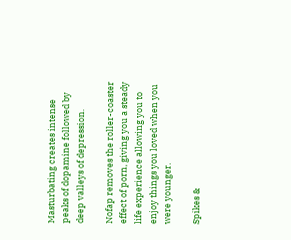Masturbating creates intense peaks of dopamine followed by deep valleys of depression.

Nofap removes the roller-coaster effect of porn, giving you a steady life experience allowing you to enjoy things you loved when you were younger.

Spikes &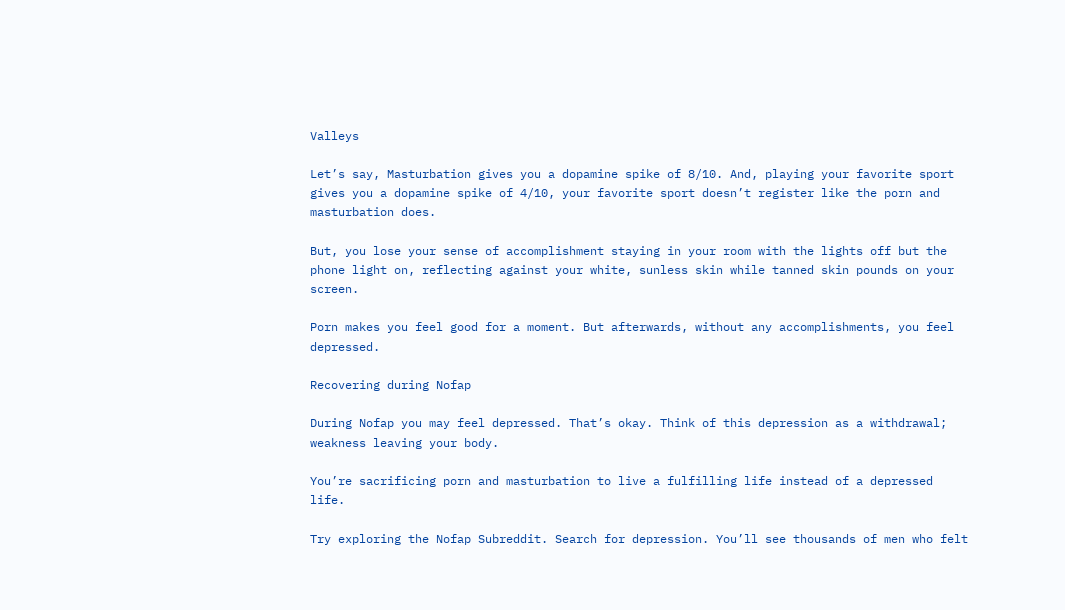Valleys

Let’s say, Masturbation gives you a dopamine spike of 8/10. And, playing your favorite sport gives you a dopamine spike of 4/10, your favorite sport doesn’t register like the porn and masturbation does.

But, you lose your sense of accomplishment staying in your room with the lights off but the phone light on, reflecting against your white, sunless skin while tanned skin pounds on your screen.

Porn makes you feel good for a moment. But afterwards, without any accomplishments, you feel depressed.

Recovering during Nofap

During Nofap you may feel depressed. That’s okay. Think of this depression as a withdrawal; weakness leaving your body.

You’re sacrificing porn and masturbation to live a fulfilling life instead of a depressed life.

Try exploring the Nofap Subreddit. Search for depression. You’ll see thousands of men who felt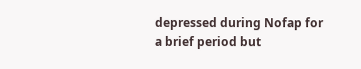depressed during Nofap for a brief period but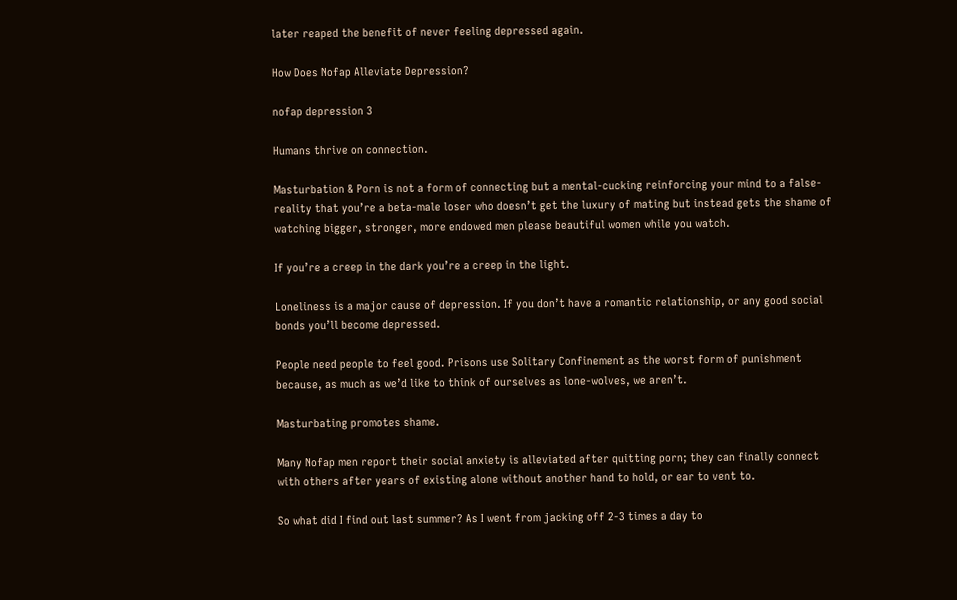later reaped the benefit of never feeling depressed again.

How Does Nofap Alleviate Depression?

nofap depression 3

Humans thrive on connection.

Masturbation & Porn is not a form of connecting but a mental-cucking reinforcing your mind to a false-reality that you’re a beta-male loser who doesn’t get the luxury of mating but instead gets the shame of watching bigger, stronger, more endowed men please beautiful women while you watch.

If you’re a creep in the dark you’re a creep in the light.

Loneliness is a major cause of depression. If you don’t have a romantic relationship, or any good social bonds you’ll become depressed.

People need people to feel good. Prisons use Solitary Confinement as the worst form of punishment because, as much as we’d like to think of ourselves as lone-wolves, we aren’t.

Masturbating promotes shame.

Many Nofap men report their social anxiety is alleviated after quitting porn; they can finally connect with others after years of existing alone without another hand to hold, or ear to vent to.

So what did I find out last summer? As I went from jacking off 2-3 times a day to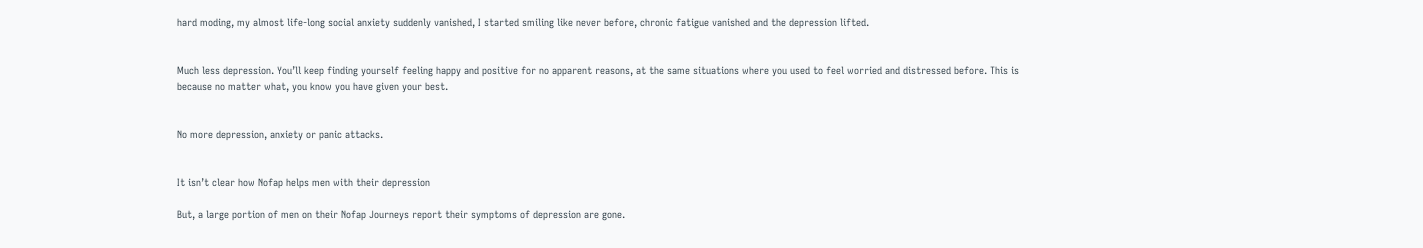hard moding, my almost life-long social anxiety suddenly vanished, I started smiling like never before, chronic fatigue vanished and the depression lifted.


Much less depression. You’ll keep finding yourself feeling happy and positive for no apparent reasons, at the same situations where you used to feel worried and distressed before. This is because no matter what, you know you have given your best.


No more depression, anxiety or panic attacks.


It isn’t clear how Nofap helps men with their depression

But, a large portion of men on their Nofap Journeys report their symptoms of depression are gone.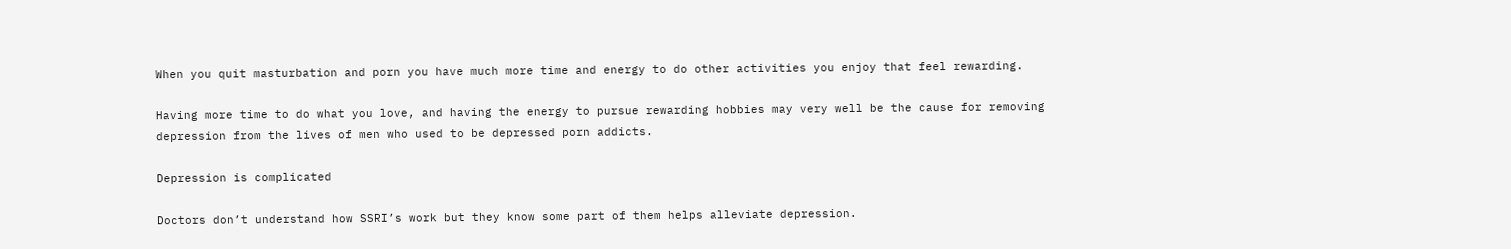When you quit masturbation and porn you have much more time and energy to do other activities you enjoy that feel rewarding.

Having more time to do what you love, and having the energy to pursue rewarding hobbies may very well be the cause for removing depression from the lives of men who used to be depressed porn addicts.

Depression is complicated

Doctors don’t understand how SSRI’s work but they know some part of them helps alleviate depression.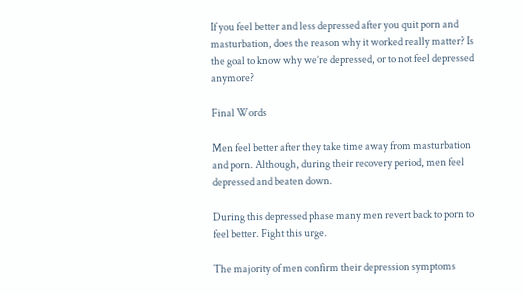If you feel better and less depressed after you quit porn and masturbation, does the reason why it worked really matter? Is the goal to know why we’re depressed, or to not feel depressed anymore?

Final Words

Men feel better after they take time away from masturbation and porn. Although, during their recovery period, men feel depressed and beaten down.

During this depressed phase many men revert back to porn to feel better. Fight this urge.

The majority of men confirm their depression symptoms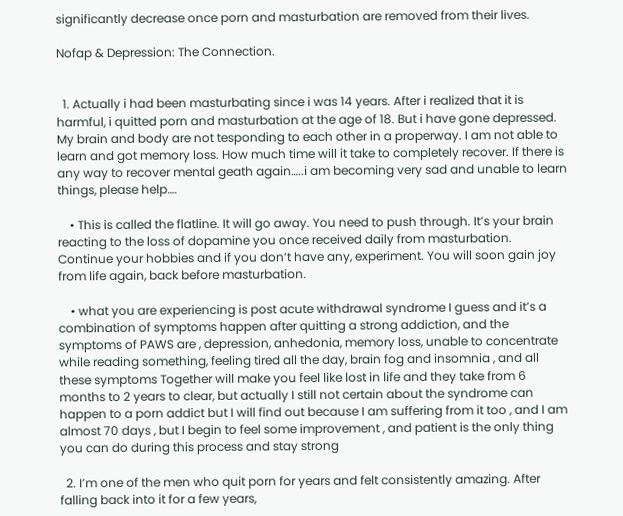significantly decrease once porn and masturbation are removed from their lives.

Nofap & Depression: The Connection.


  1. Actually i had been masturbating since i was 14 years. After i realized that it is harmful, i quitted porn and masturbation at the age of 18. But i have gone depressed. My brain and body are not tesponding to each other in a properway. I am not able to learn and got memory loss. How much time will it take to completely recover. If there is any way to recover mental geath again…..i am becoming very sad and unable to learn things, please help….

    • This is called the flatline. It will go away. You need to push through. It’s your brain reacting to the loss of dopamine you once received daily from masturbation. Continue your hobbies and if you don’t have any, experiment. You will soon gain joy from life again, back before masturbation.

    • what you are experiencing is post acute withdrawal syndrome I guess and it’s a combination of symptoms happen after quitting a strong addiction, and the symptoms of PAWS are , depression, anhedonia, memory loss, unable to concentrate while reading something, feeling tired all the day, brain fog and insomnia , and all these symptoms Together will make you feel like lost in life and they take from 6 months to 2 years to clear, but actually I still not certain about the syndrome can happen to a porn addict but I will find out because I am suffering from it too , and I am almost 70 days , but I begin to feel some improvement , and patient is the only thing you can do during this process and stay strong

  2. I’m one of the men who quit porn for years and felt consistently amazing. After falling back into it for a few years,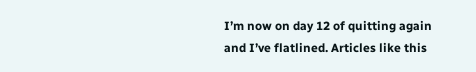I’m now on day 12 of quitting again and I’ve flatlined. Articles like this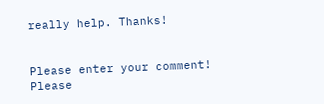really help. Thanks!


Please enter your comment!
Please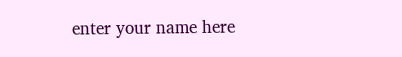enter your name here